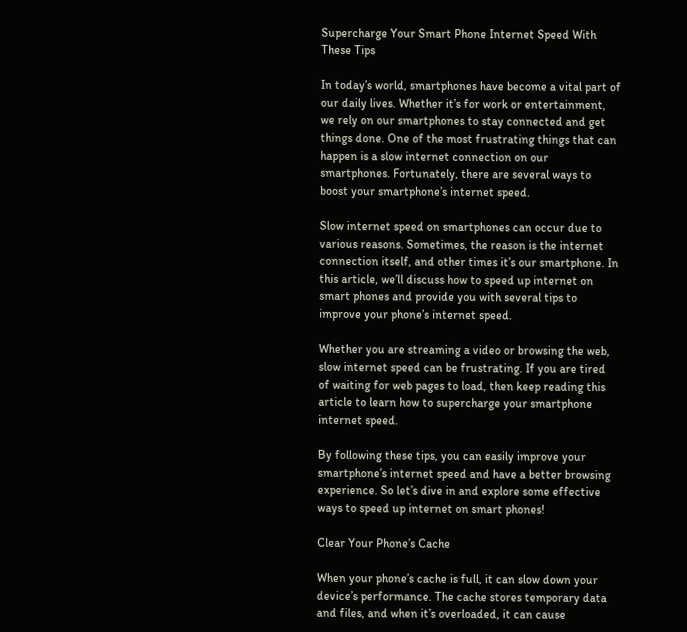Supercharge Your Smart Phone Internet Speed With These Tips

In today’s world, smartphones have become a vital part of our daily lives. Whether it’s for work or entertainment, we rely on our smartphones to stay connected and get things done. One of the most frustrating things that can happen is a slow internet connection on our smartphones. Fortunately, there are several ways to boost your smartphone’s internet speed.

Slow internet speed on smartphones can occur due to various reasons. Sometimes, the reason is the internet connection itself, and other times it’s our smartphone. In this article, we’ll discuss how to speed up internet on smart phones and provide you with several tips to improve your phone’s internet speed.

Whether you are streaming a video or browsing the web, slow internet speed can be frustrating. If you are tired of waiting for web pages to load, then keep reading this article to learn how to supercharge your smartphone internet speed.

By following these tips, you can easily improve your smartphone’s internet speed and have a better browsing experience. So let’s dive in and explore some effective ways to speed up internet on smart phones!

Clear Your Phone’s Cache

When your phone’s cache is full, it can slow down your device’s performance. The cache stores temporary data and files, and when it’s overloaded, it can cause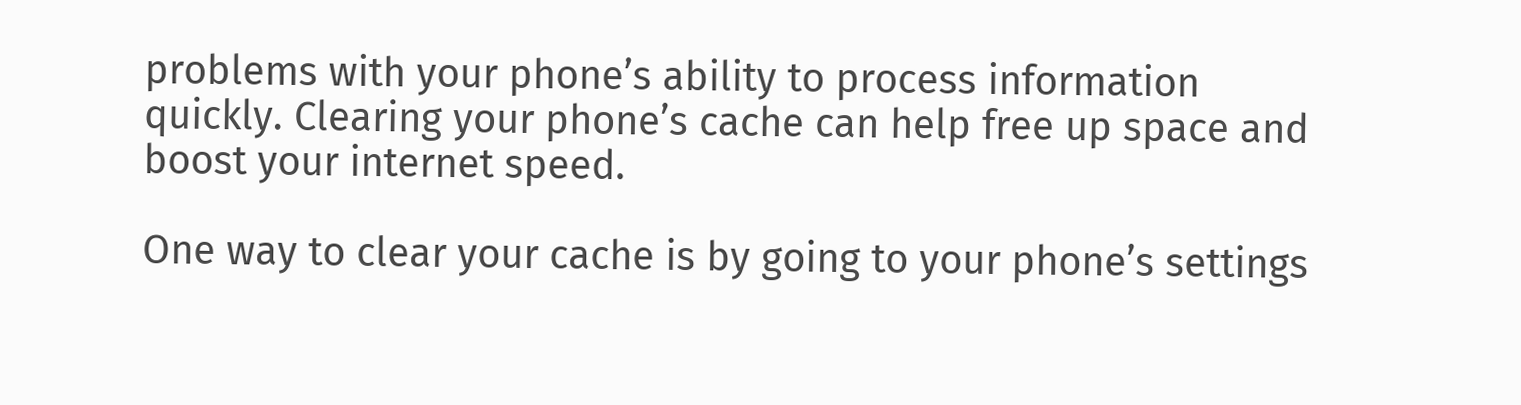problems with your phone’s ability to process information quickly. Clearing your phone’s cache can help free up space and boost your internet speed.

One way to clear your cache is by going to your phone’s settings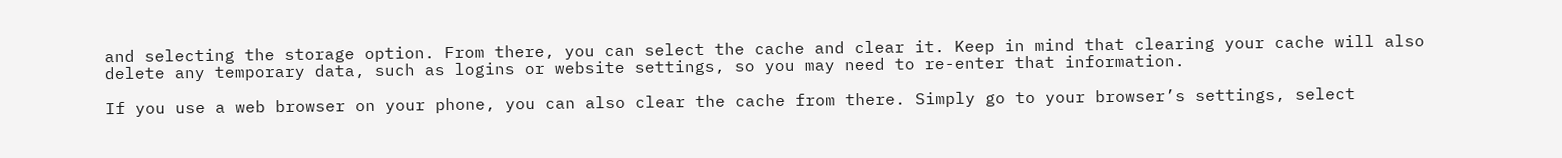and selecting the storage option. From there, you can select the cache and clear it. Keep in mind that clearing your cache will also delete any temporary data, such as logins or website settings, so you may need to re-enter that information.

If you use a web browser on your phone, you can also clear the cache from there. Simply go to your browser’s settings, select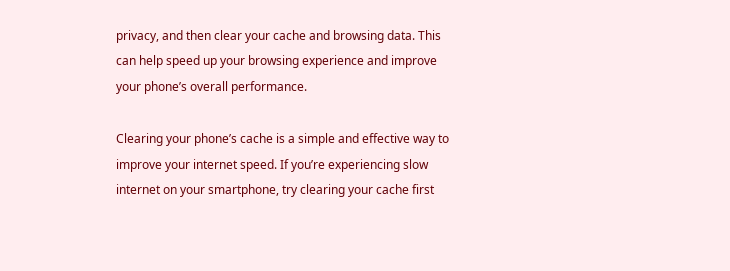privacy, and then clear your cache and browsing data. This can help speed up your browsing experience and improve your phone’s overall performance.

Clearing your phone’s cache is a simple and effective way to improve your internet speed. If you’re experiencing slow internet on your smartphone, try clearing your cache first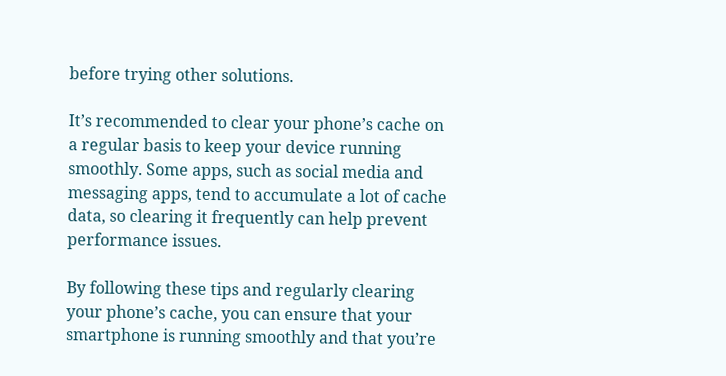before trying other solutions.

It’s recommended to clear your phone’s cache on a regular basis to keep your device running smoothly. Some apps, such as social media and messaging apps, tend to accumulate a lot of cache data, so clearing it frequently can help prevent performance issues.

By following these tips and regularly clearing your phone’s cache, you can ensure that your smartphone is running smoothly and that you’re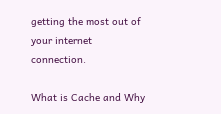getting the most out of your internet connection.

What is Cache and Why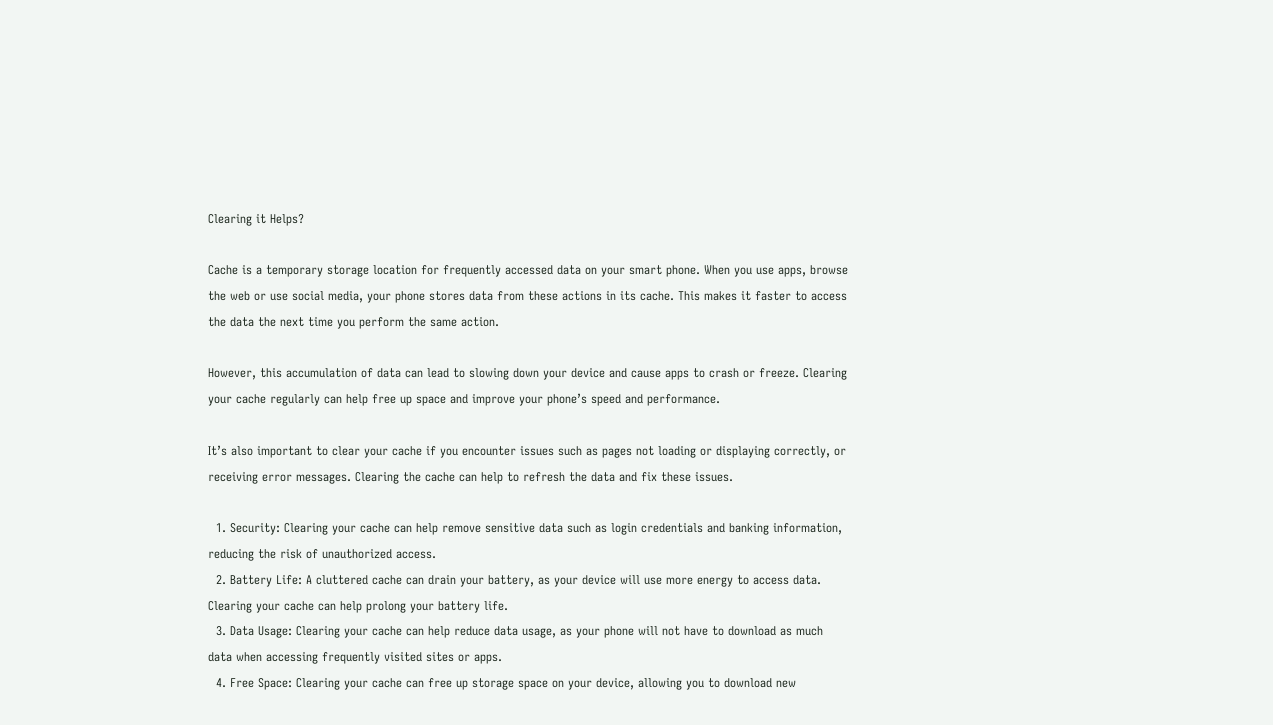Clearing it Helps?

Cache is a temporary storage location for frequently accessed data on your smart phone. When you use apps, browse the web or use social media, your phone stores data from these actions in its cache. This makes it faster to access the data the next time you perform the same action.

However, this accumulation of data can lead to slowing down your device and cause apps to crash or freeze. Clearing your cache regularly can help free up space and improve your phone’s speed and performance.

It’s also important to clear your cache if you encounter issues such as pages not loading or displaying correctly, or receiving error messages. Clearing the cache can help to refresh the data and fix these issues.

  1. Security: Clearing your cache can help remove sensitive data such as login credentials and banking information, reducing the risk of unauthorized access.
  2. Battery Life: A cluttered cache can drain your battery, as your device will use more energy to access data. Clearing your cache can help prolong your battery life.
  3. Data Usage: Clearing your cache can help reduce data usage, as your phone will not have to download as much data when accessing frequently visited sites or apps.
  4. Free Space: Clearing your cache can free up storage space on your device, allowing you to download new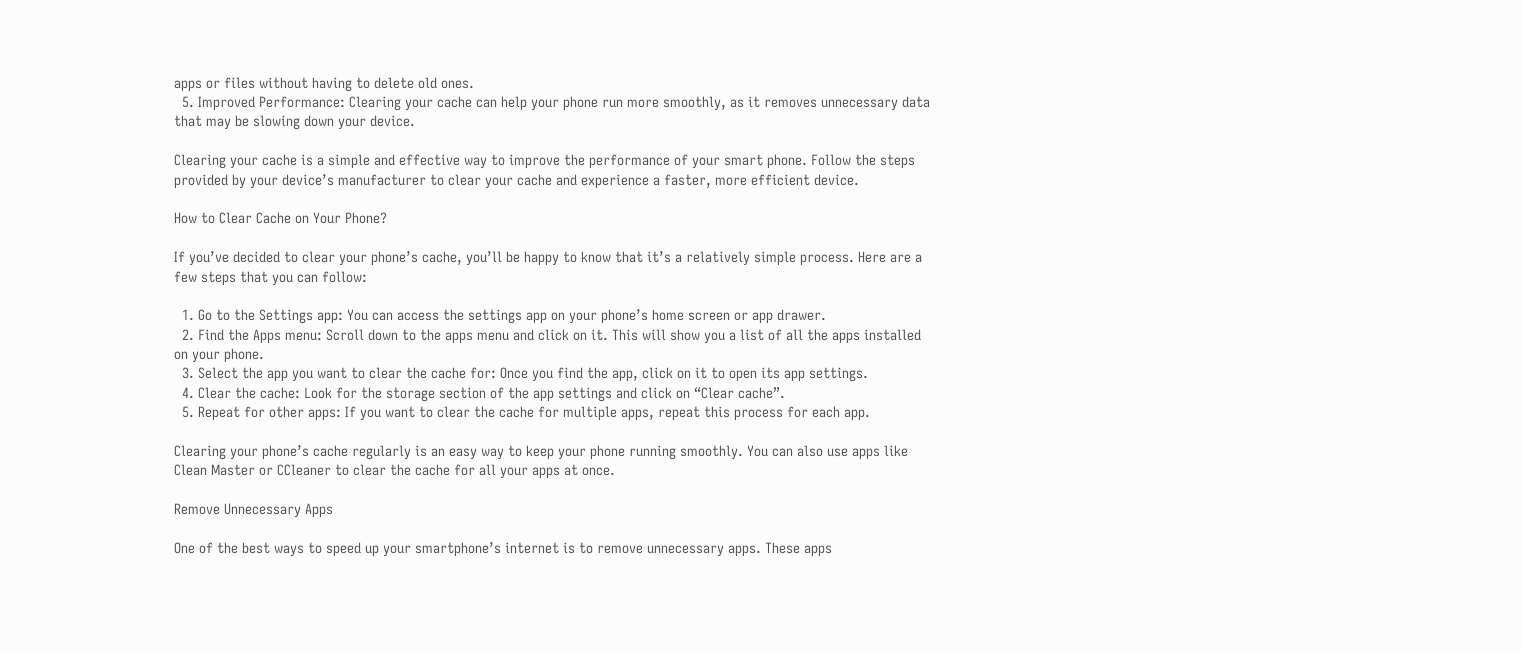apps or files without having to delete old ones.
  5. Improved Performance: Clearing your cache can help your phone run more smoothly, as it removes unnecessary data that may be slowing down your device.

Clearing your cache is a simple and effective way to improve the performance of your smart phone. Follow the steps provided by your device’s manufacturer to clear your cache and experience a faster, more efficient device.

How to Clear Cache on Your Phone?

If you’ve decided to clear your phone’s cache, you’ll be happy to know that it’s a relatively simple process. Here are a few steps that you can follow:

  1. Go to the Settings app: You can access the settings app on your phone’s home screen or app drawer.
  2. Find the Apps menu: Scroll down to the apps menu and click on it. This will show you a list of all the apps installed on your phone.
  3. Select the app you want to clear the cache for: Once you find the app, click on it to open its app settings.
  4. Clear the cache: Look for the storage section of the app settings and click on “Clear cache”.
  5. Repeat for other apps: If you want to clear the cache for multiple apps, repeat this process for each app.

Clearing your phone’s cache regularly is an easy way to keep your phone running smoothly. You can also use apps like Clean Master or CCleaner to clear the cache for all your apps at once.

Remove Unnecessary Apps

One of the best ways to speed up your smartphone’s internet is to remove unnecessary apps. These apps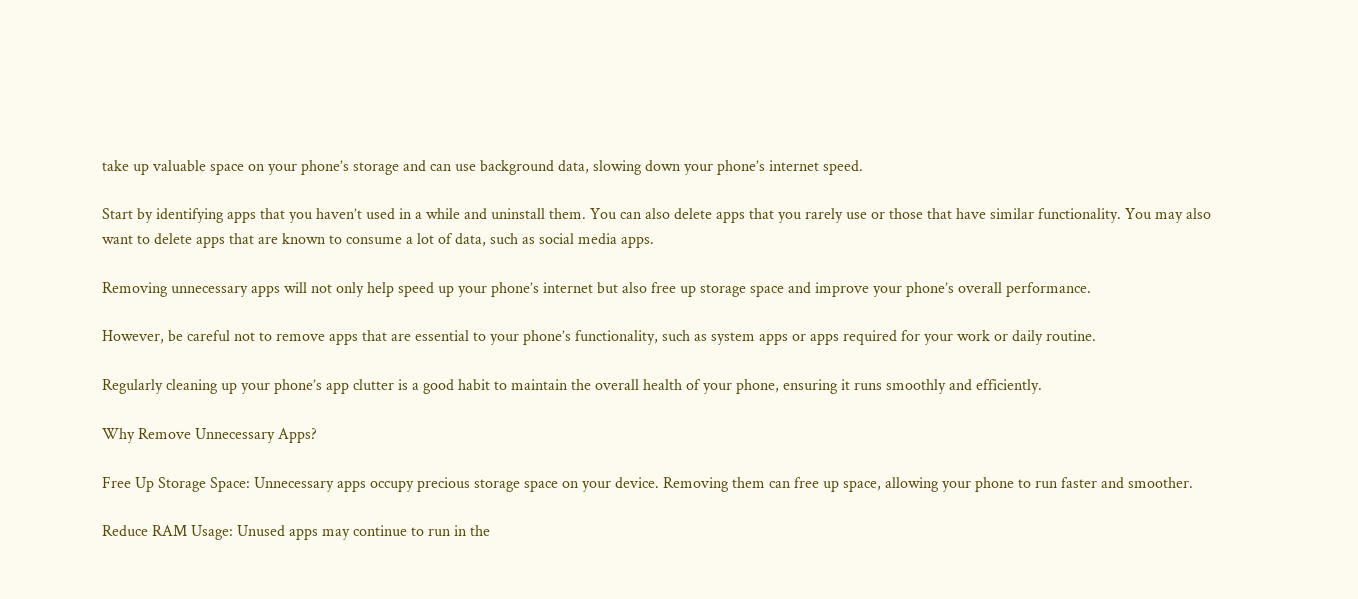take up valuable space on your phone’s storage and can use background data, slowing down your phone’s internet speed.

Start by identifying apps that you haven’t used in a while and uninstall them. You can also delete apps that you rarely use or those that have similar functionality. You may also want to delete apps that are known to consume a lot of data, such as social media apps.

Removing unnecessary apps will not only help speed up your phone’s internet but also free up storage space and improve your phone’s overall performance.

However, be careful not to remove apps that are essential to your phone’s functionality, such as system apps or apps required for your work or daily routine.

Regularly cleaning up your phone’s app clutter is a good habit to maintain the overall health of your phone, ensuring it runs smoothly and efficiently.

Why Remove Unnecessary Apps?

Free Up Storage Space: Unnecessary apps occupy precious storage space on your device. Removing them can free up space, allowing your phone to run faster and smoother.

Reduce RAM Usage: Unused apps may continue to run in the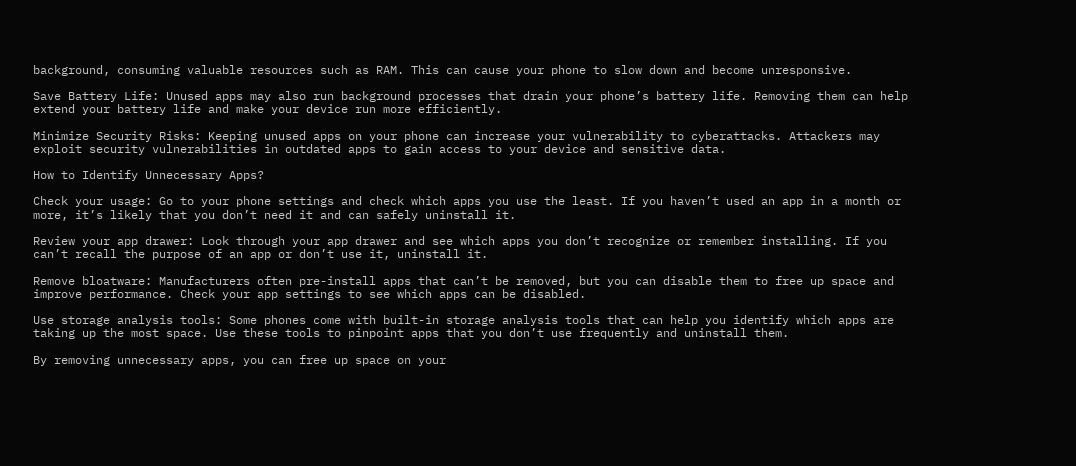background, consuming valuable resources such as RAM. This can cause your phone to slow down and become unresponsive.

Save Battery Life: Unused apps may also run background processes that drain your phone’s battery life. Removing them can help extend your battery life and make your device run more efficiently.

Minimize Security Risks: Keeping unused apps on your phone can increase your vulnerability to cyberattacks. Attackers may exploit security vulnerabilities in outdated apps to gain access to your device and sensitive data.

How to Identify Unnecessary Apps?

Check your usage: Go to your phone settings and check which apps you use the least. If you haven’t used an app in a month or more, it’s likely that you don’t need it and can safely uninstall it.

Review your app drawer: Look through your app drawer and see which apps you don’t recognize or remember installing. If you can’t recall the purpose of an app or don’t use it, uninstall it.

Remove bloatware: Manufacturers often pre-install apps that can’t be removed, but you can disable them to free up space and improve performance. Check your app settings to see which apps can be disabled.

Use storage analysis tools: Some phones come with built-in storage analysis tools that can help you identify which apps are taking up the most space. Use these tools to pinpoint apps that you don’t use frequently and uninstall them.

By removing unnecessary apps, you can free up space on your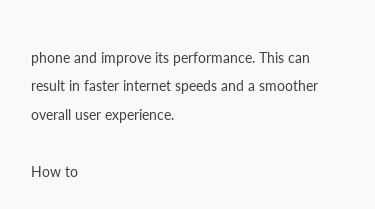phone and improve its performance. This can result in faster internet speeds and a smoother overall user experience.

How to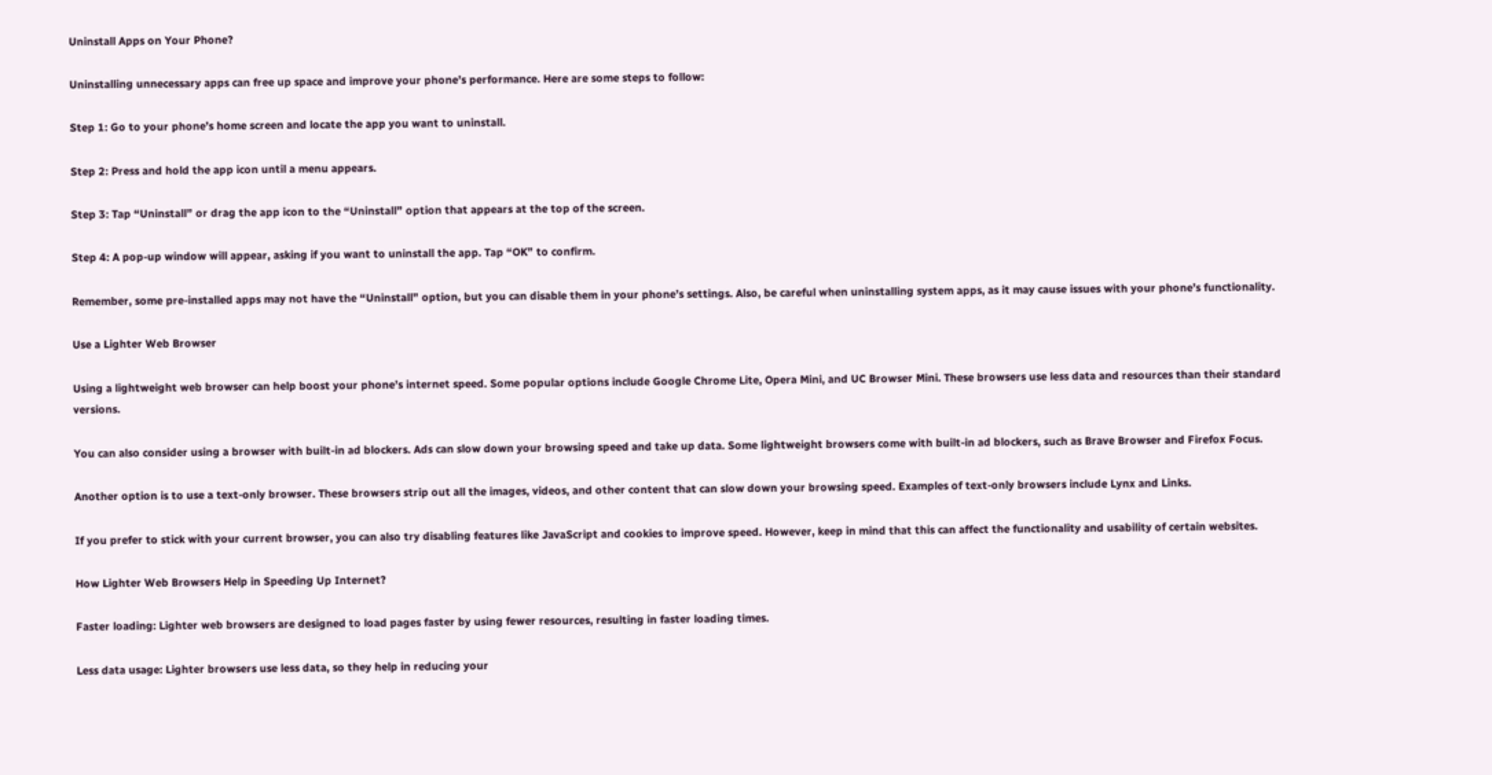Uninstall Apps on Your Phone?

Uninstalling unnecessary apps can free up space and improve your phone’s performance. Here are some steps to follow:

Step 1: Go to your phone’s home screen and locate the app you want to uninstall.

Step 2: Press and hold the app icon until a menu appears.

Step 3: Tap “Uninstall” or drag the app icon to the “Uninstall” option that appears at the top of the screen.

Step 4: A pop-up window will appear, asking if you want to uninstall the app. Tap “OK” to confirm.

Remember, some pre-installed apps may not have the “Uninstall” option, but you can disable them in your phone’s settings. Also, be careful when uninstalling system apps, as it may cause issues with your phone’s functionality.

Use a Lighter Web Browser

Using a lightweight web browser can help boost your phone’s internet speed. Some popular options include Google Chrome Lite, Opera Mini, and UC Browser Mini. These browsers use less data and resources than their standard versions.

You can also consider using a browser with built-in ad blockers. Ads can slow down your browsing speed and take up data. Some lightweight browsers come with built-in ad blockers, such as Brave Browser and Firefox Focus.

Another option is to use a text-only browser. These browsers strip out all the images, videos, and other content that can slow down your browsing speed. Examples of text-only browsers include Lynx and Links.

If you prefer to stick with your current browser, you can also try disabling features like JavaScript and cookies to improve speed. However, keep in mind that this can affect the functionality and usability of certain websites.

How Lighter Web Browsers Help in Speeding Up Internet?

Faster loading: Lighter web browsers are designed to load pages faster by using fewer resources, resulting in faster loading times.

Less data usage: Lighter browsers use less data, so they help in reducing your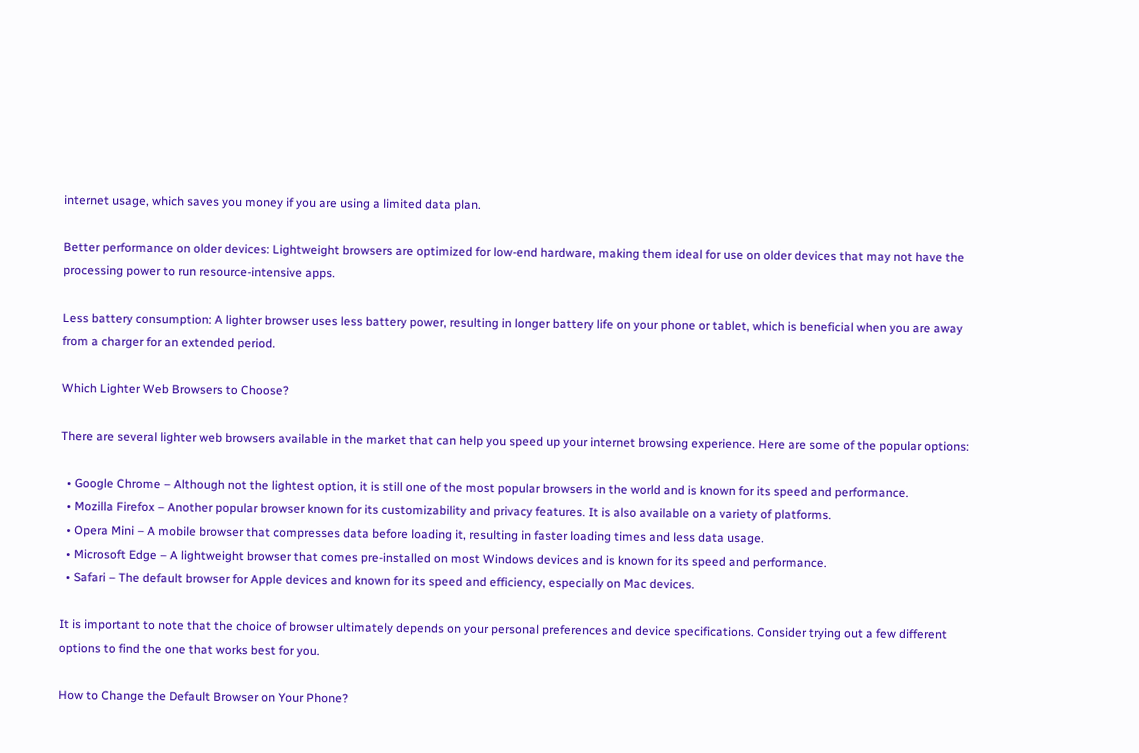internet usage, which saves you money if you are using a limited data plan.

Better performance on older devices: Lightweight browsers are optimized for low-end hardware, making them ideal for use on older devices that may not have the processing power to run resource-intensive apps.

Less battery consumption: A lighter browser uses less battery power, resulting in longer battery life on your phone or tablet, which is beneficial when you are away from a charger for an extended period.

Which Lighter Web Browsers to Choose?

There are several lighter web browsers available in the market that can help you speed up your internet browsing experience. Here are some of the popular options:

  • Google Chrome – Although not the lightest option, it is still one of the most popular browsers in the world and is known for its speed and performance.
  • Mozilla Firefox – Another popular browser known for its customizability and privacy features. It is also available on a variety of platforms.
  • Opera Mini – A mobile browser that compresses data before loading it, resulting in faster loading times and less data usage.
  • Microsoft Edge – A lightweight browser that comes pre-installed on most Windows devices and is known for its speed and performance.
  • Safari – The default browser for Apple devices and known for its speed and efficiency, especially on Mac devices.

It is important to note that the choice of browser ultimately depends on your personal preferences and device specifications. Consider trying out a few different options to find the one that works best for you.

How to Change the Default Browser on Your Phone?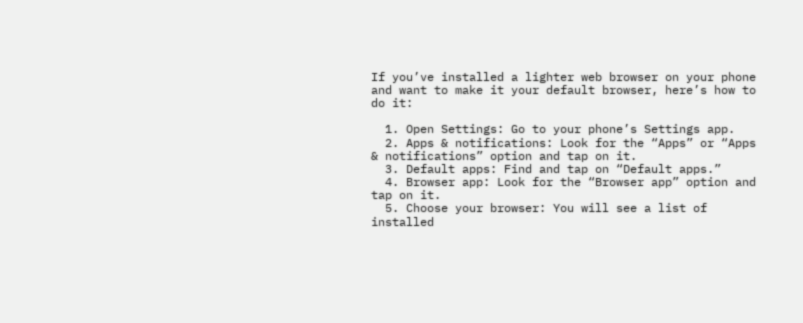If you’ve installed a lighter web browser on your phone and want to make it your default browser, here’s how to do it:

  1. Open Settings: Go to your phone’s Settings app.
  2. Apps & notifications: Look for the “Apps” or “Apps & notifications” option and tap on it.
  3. Default apps: Find and tap on “Default apps.”
  4. Browser app: Look for the “Browser app” option and tap on it.
  5. Choose your browser: You will see a list of installed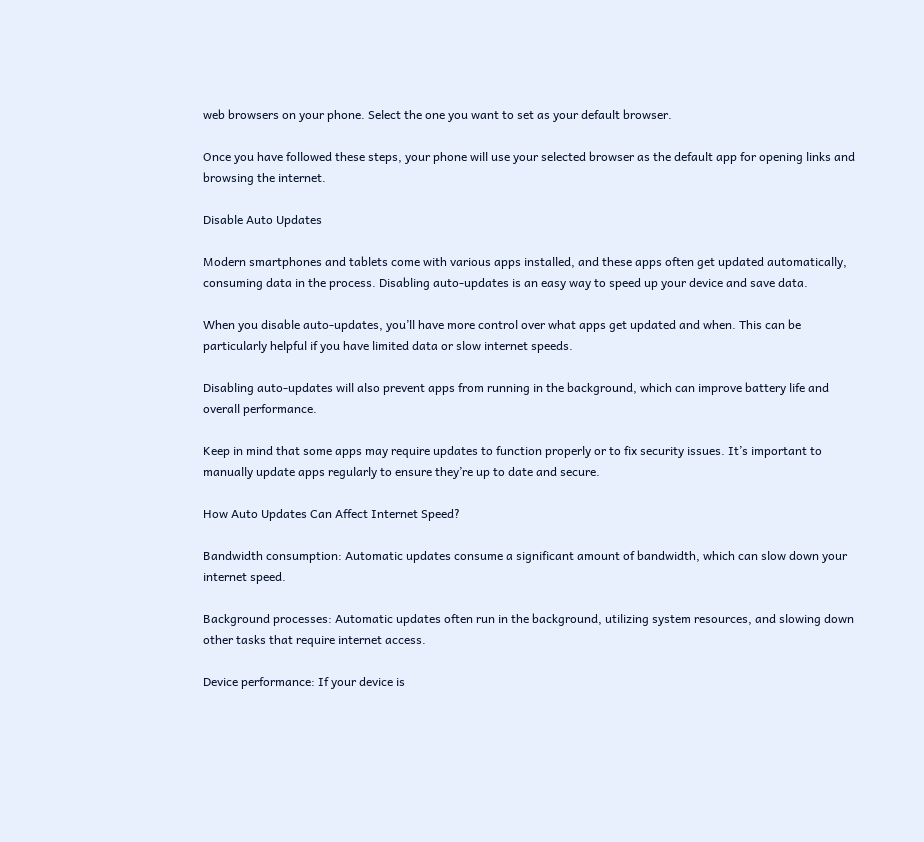web browsers on your phone. Select the one you want to set as your default browser.

Once you have followed these steps, your phone will use your selected browser as the default app for opening links and browsing the internet.

Disable Auto Updates

Modern smartphones and tablets come with various apps installed, and these apps often get updated automatically, consuming data in the process. Disabling auto-updates is an easy way to speed up your device and save data.

When you disable auto-updates, you’ll have more control over what apps get updated and when. This can be particularly helpful if you have limited data or slow internet speeds.

Disabling auto-updates will also prevent apps from running in the background, which can improve battery life and overall performance.

Keep in mind that some apps may require updates to function properly or to fix security issues. It’s important to manually update apps regularly to ensure they’re up to date and secure.

How Auto Updates Can Affect Internet Speed?

Bandwidth consumption: Automatic updates consume a significant amount of bandwidth, which can slow down your internet speed.

Background processes: Automatic updates often run in the background, utilizing system resources, and slowing down other tasks that require internet access.

Device performance: If your device is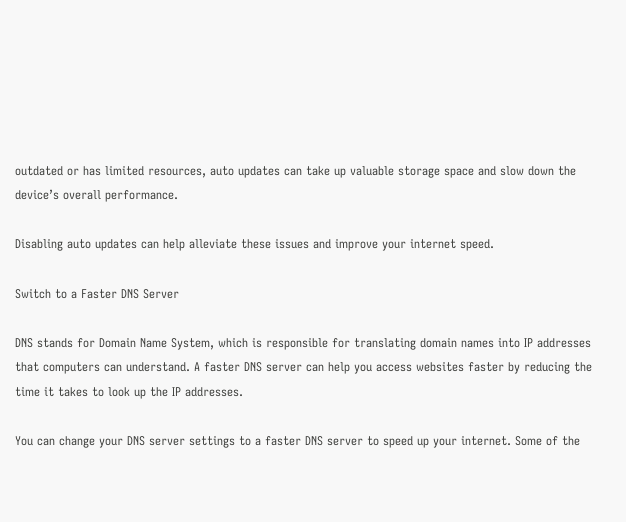outdated or has limited resources, auto updates can take up valuable storage space and slow down the device’s overall performance.

Disabling auto updates can help alleviate these issues and improve your internet speed.

Switch to a Faster DNS Server

DNS stands for Domain Name System, which is responsible for translating domain names into IP addresses that computers can understand. A faster DNS server can help you access websites faster by reducing the time it takes to look up the IP addresses.

You can change your DNS server settings to a faster DNS server to speed up your internet. Some of the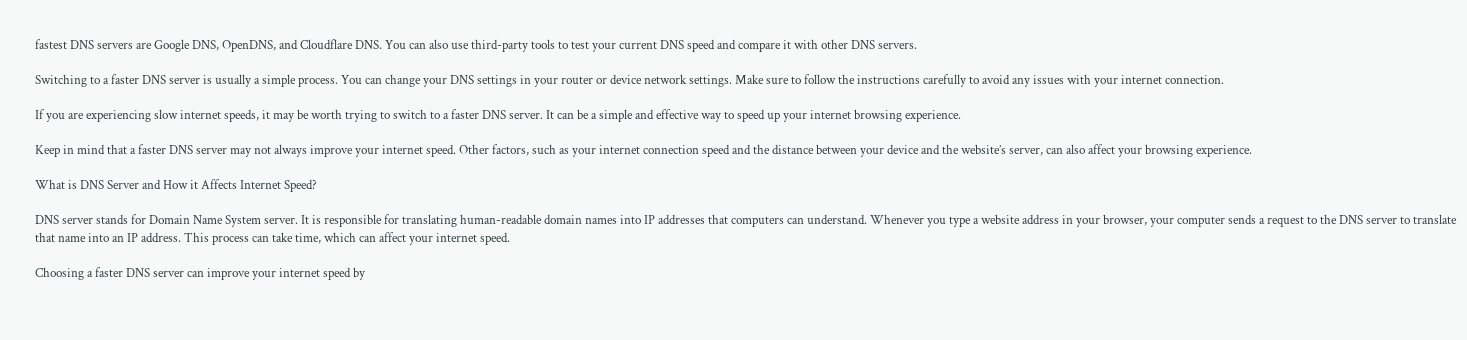fastest DNS servers are Google DNS, OpenDNS, and Cloudflare DNS. You can also use third-party tools to test your current DNS speed and compare it with other DNS servers.

Switching to a faster DNS server is usually a simple process. You can change your DNS settings in your router or device network settings. Make sure to follow the instructions carefully to avoid any issues with your internet connection.

If you are experiencing slow internet speeds, it may be worth trying to switch to a faster DNS server. It can be a simple and effective way to speed up your internet browsing experience.

Keep in mind that a faster DNS server may not always improve your internet speed. Other factors, such as your internet connection speed and the distance between your device and the website’s server, can also affect your browsing experience.

What is DNS Server and How it Affects Internet Speed?

DNS server stands for Domain Name System server. It is responsible for translating human-readable domain names into IP addresses that computers can understand. Whenever you type a website address in your browser, your computer sends a request to the DNS server to translate that name into an IP address. This process can take time, which can affect your internet speed.

Choosing a faster DNS server can improve your internet speed by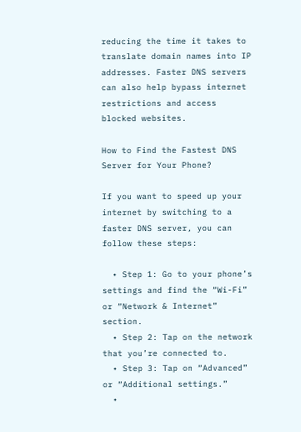reducing the time it takes to translate domain names into IP addresses. Faster DNS servers can also help bypass internet restrictions and access blocked websites.

How to Find the Fastest DNS Server for Your Phone?

If you want to speed up your internet by switching to a faster DNS server, you can follow these steps:

  • Step 1: Go to your phone’s settings and find the “Wi-Fi” or “Network & Internet” section.
  • Step 2: Tap on the network that you’re connected to.
  • Step 3: Tap on “Advanced” or “Additional settings.”
  •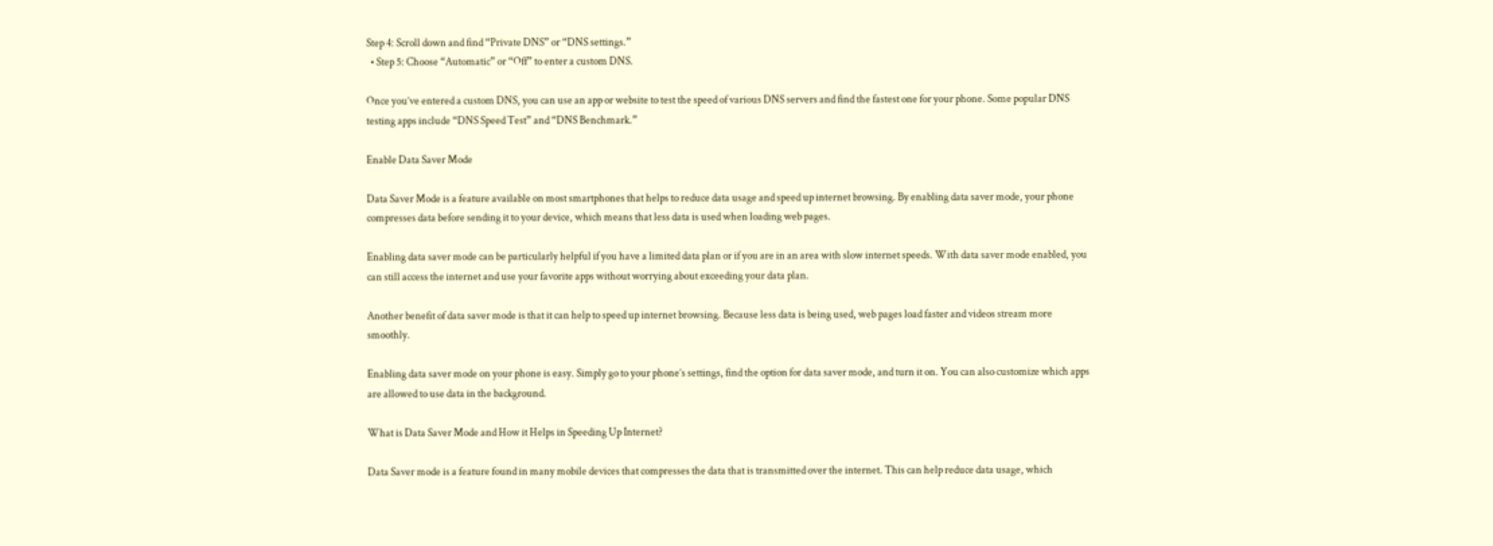Step 4: Scroll down and find “Private DNS” or “DNS settings.”
  • Step 5: Choose “Automatic” or “Off” to enter a custom DNS.

Once you’ve entered a custom DNS, you can use an app or website to test the speed of various DNS servers and find the fastest one for your phone. Some popular DNS testing apps include “DNS Speed Test” and “DNS Benchmark.”

Enable Data Saver Mode

Data Saver Mode is a feature available on most smartphones that helps to reduce data usage and speed up internet browsing. By enabling data saver mode, your phone compresses data before sending it to your device, which means that less data is used when loading web pages.

Enabling data saver mode can be particularly helpful if you have a limited data plan or if you are in an area with slow internet speeds. With data saver mode enabled, you can still access the internet and use your favorite apps without worrying about exceeding your data plan.

Another benefit of data saver mode is that it can help to speed up internet browsing. Because less data is being used, web pages load faster and videos stream more smoothly.

Enabling data saver mode on your phone is easy. Simply go to your phone’s settings, find the option for data saver mode, and turn it on. You can also customize which apps are allowed to use data in the background.

What is Data Saver Mode and How it Helps in Speeding Up Internet?

Data Saver mode is a feature found in many mobile devices that compresses the data that is transmitted over the internet. This can help reduce data usage, which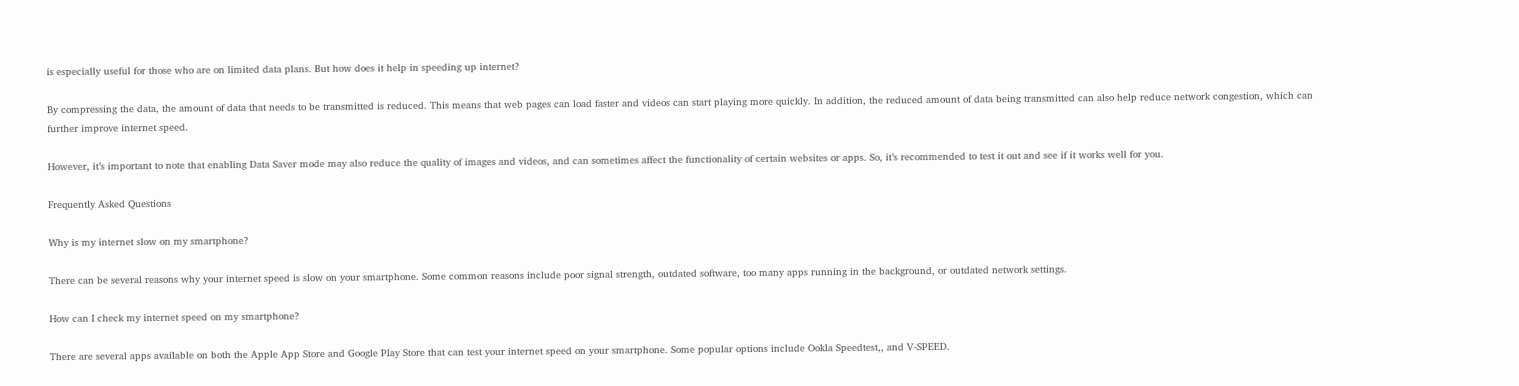is especially useful for those who are on limited data plans. But how does it help in speeding up internet?

By compressing the data, the amount of data that needs to be transmitted is reduced. This means that web pages can load faster and videos can start playing more quickly. In addition, the reduced amount of data being transmitted can also help reduce network congestion, which can further improve internet speed.

However, it’s important to note that enabling Data Saver mode may also reduce the quality of images and videos, and can sometimes affect the functionality of certain websites or apps. So, it’s recommended to test it out and see if it works well for you.

Frequently Asked Questions

Why is my internet slow on my smartphone?

There can be several reasons why your internet speed is slow on your smartphone. Some common reasons include poor signal strength, outdated software, too many apps running in the background, or outdated network settings.

How can I check my internet speed on my smartphone?

There are several apps available on both the Apple App Store and Google Play Store that can test your internet speed on your smartphone. Some popular options include Ookla Speedtest,, and V-SPEED.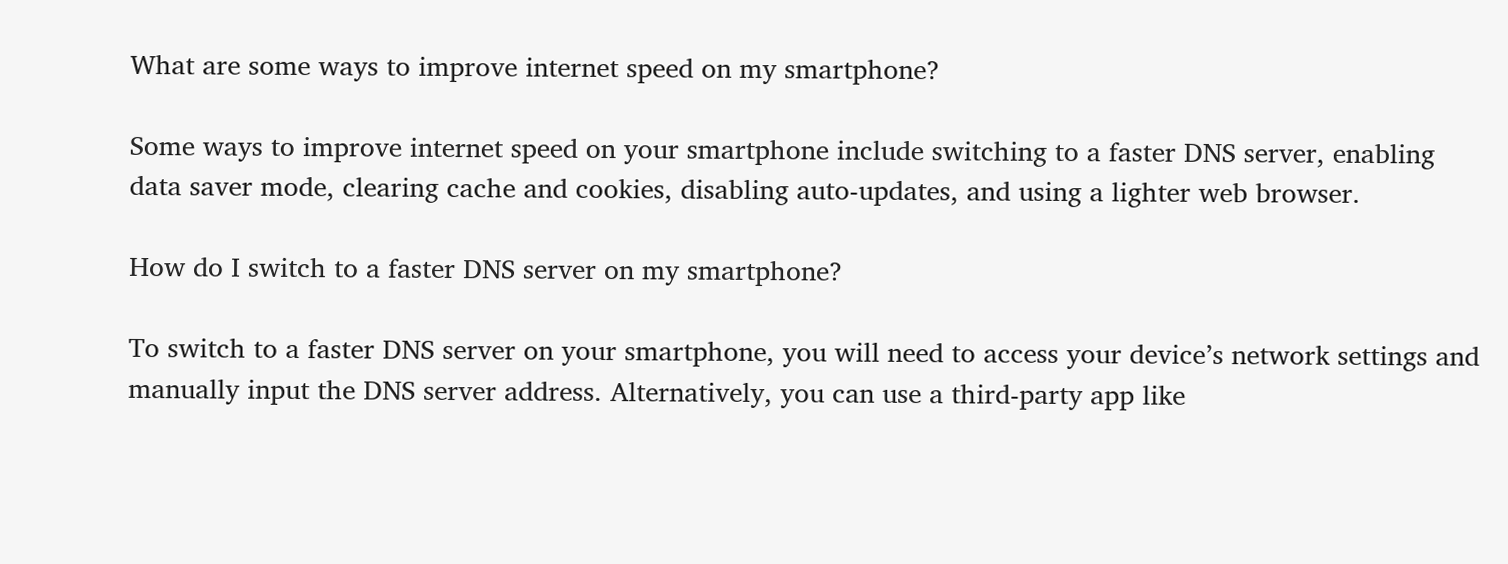What are some ways to improve internet speed on my smartphone?

Some ways to improve internet speed on your smartphone include switching to a faster DNS server, enabling data saver mode, clearing cache and cookies, disabling auto-updates, and using a lighter web browser.

How do I switch to a faster DNS server on my smartphone?

To switch to a faster DNS server on your smartphone, you will need to access your device’s network settings and manually input the DNS server address. Alternatively, you can use a third-party app like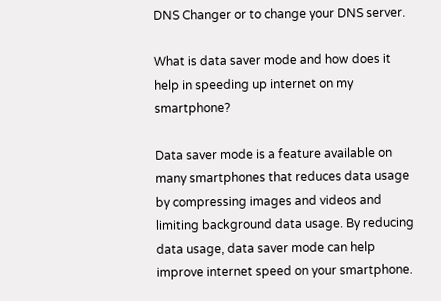DNS Changer or to change your DNS server.

What is data saver mode and how does it help in speeding up internet on my smartphone?

Data saver mode is a feature available on many smartphones that reduces data usage by compressing images and videos and limiting background data usage. By reducing data usage, data saver mode can help improve internet speed on your smartphone.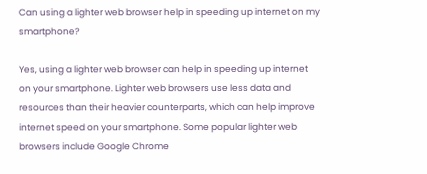Can using a lighter web browser help in speeding up internet on my smartphone?

Yes, using a lighter web browser can help in speeding up internet on your smartphone. Lighter web browsers use less data and resources than their heavier counterparts, which can help improve internet speed on your smartphone. Some popular lighter web browsers include Google Chrome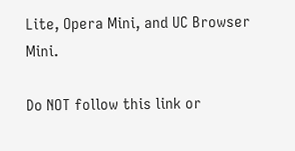Lite, Opera Mini, and UC Browser Mini.

Do NOT follow this link or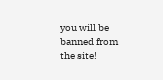you will be banned from the site!